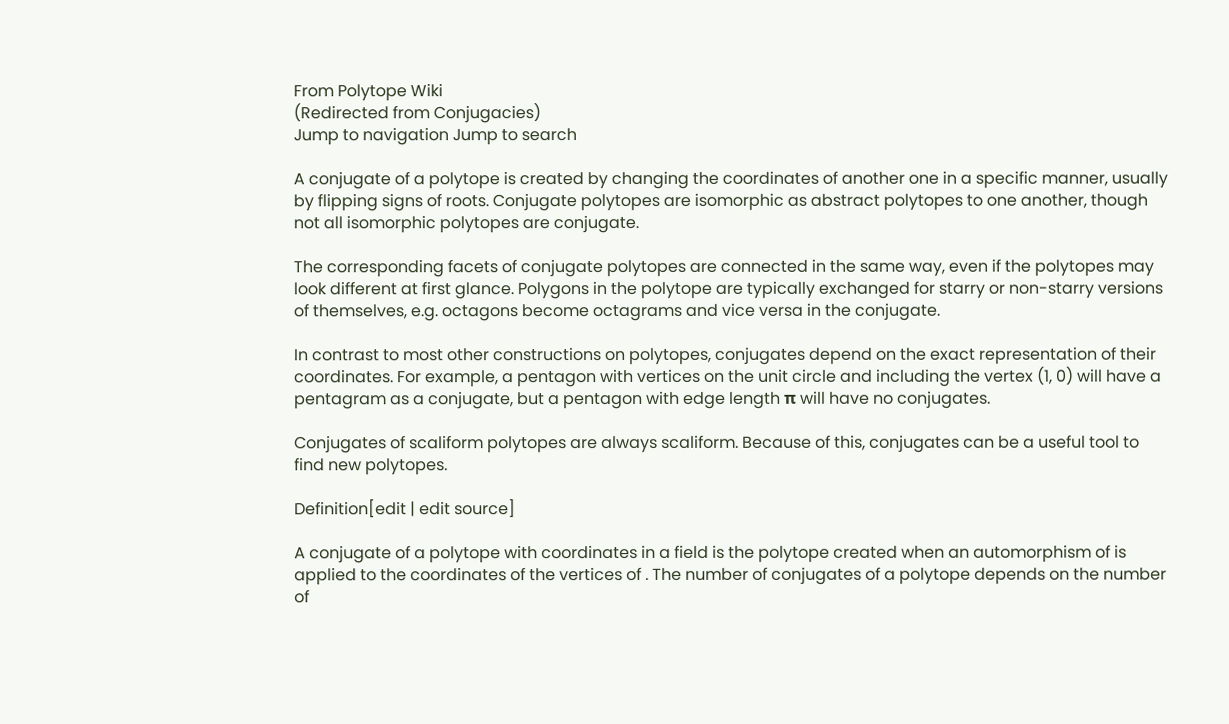From Polytope Wiki
(Redirected from Conjugacies)
Jump to navigation Jump to search

A conjugate of a polytope is created by changing the coordinates of another one in a specific manner, usually by flipping signs of roots. Conjugate polytopes are isomorphic as abstract polytopes to one another, though not all isomorphic polytopes are conjugate.

The corresponding facets of conjugate polytopes are connected in the same way, even if the polytopes may look different at first glance. Polygons in the polytope are typically exchanged for starry or non-starry versions of themselves, e.g. octagons become octagrams and vice versa in the conjugate.

In contrast to most other constructions on polytopes, conjugates depend on the exact representation of their coordinates. For example, a pentagon with vertices on the unit circle and including the vertex (1, 0) will have a pentagram as a conjugate, but a pentagon with edge length π will have no conjugates.

Conjugates of scaliform polytopes are always scaliform. Because of this, conjugates can be a useful tool to find new polytopes.

Definition[edit | edit source]

A conjugate of a polytope with coordinates in a field is the polytope created when an automorphism of is applied to the coordinates of the vertices of . The number of conjugates of a polytope depends on the number of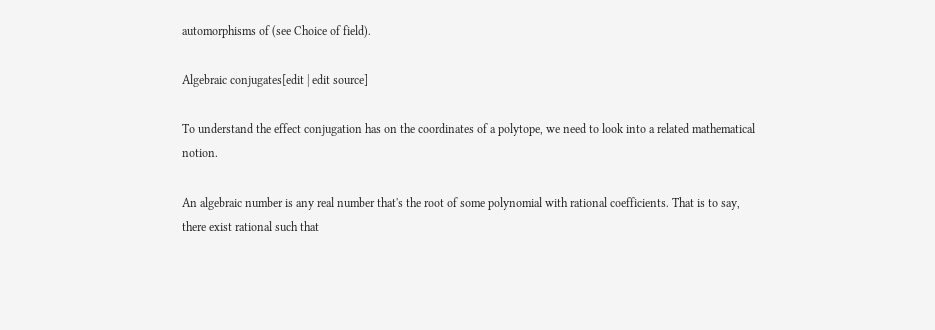automorphisms of (see Choice of field).

Algebraic conjugates[edit | edit source]

To understand the effect conjugation has on the coordinates of a polytope, we need to look into a related mathematical notion.

An algebraic number is any real number that's the root of some polynomial with rational coefficients. That is to say, there exist rational such that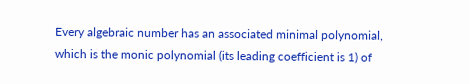Every algebraic number has an associated minimal polynomial, which is the monic polynomial (its leading coefficient is 1) of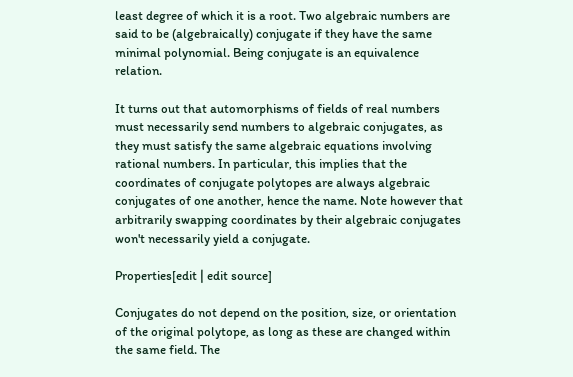least degree of which it is a root. Two algebraic numbers are said to be (algebraically) conjugate if they have the same minimal polynomial. Being conjugate is an equivalence relation.

It turns out that automorphisms of fields of real numbers must necessarily send numbers to algebraic conjugates, as they must satisfy the same algebraic equations involving rational numbers. In particular, this implies that the coordinates of conjugate polytopes are always algebraic conjugates of one another, hence the name. Note however that arbitrarily swapping coordinates by their algebraic conjugates won't necessarily yield a conjugate.

Properties[edit | edit source]

Conjugates do not depend on the position, size, or orientation of the original polytope, as long as these are changed within the same field. The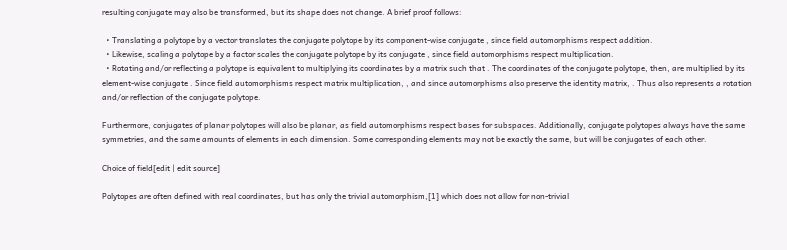resulting conjugate may also be transformed, but its shape does not change. A brief proof follows:

  • Translating a polytope by a vector translates the conjugate polytope by its component-wise conjugate , since field automorphisms respect addition.
  • Likewise, scaling a polytope by a factor scales the conjugate polytope by its conjugate , since field automorphisms respect multiplication.
  • Rotating and/or reflecting a polytope is equivalent to multiplying its coordinates by a matrix such that . The coordinates of the conjugate polytope, then, are multiplied by its element-wise conjugate . Since field automorphisms respect matrix multiplication, , and since automorphisms also preserve the identity matrix, . Thus also represents a rotation and/or reflection of the conjugate polytope.

Furthermore, conjugates of planar polytopes will also be planar, as field automorphisms respect bases for subspaces. Additionally, conjugate polytopes always have the same symmetries, and the same amounts of elements in each dimension. Some corresponding elements may not be exactly the same, but will be conjugates of each other.

Choice of field[edit | edit source]

Polytopes are often defined with real coordinates, but has only the trivial automorphism,[1] which does not allow for non-trivial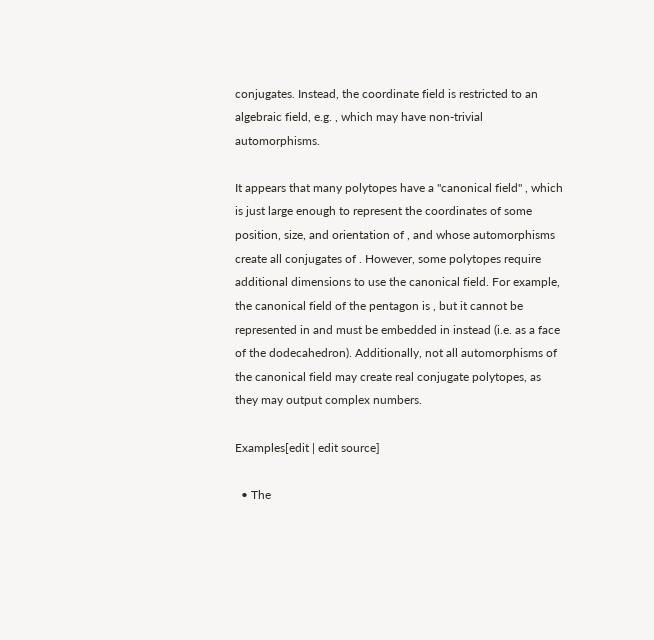conjugates. Instead, the coordinate field is restricted to an algebraic field, e.g. , which may have non-trivial automorphisms.

It appears that many polytopes have a "canonical field" , which is just large enough to represent the coordinates of some position, size, and orientation of , and whose automorphisms create all conjugates of . However, some polytopes require additional dimensions to use the canonical field. For example, the canonical field of the pentagon is , but it cannot be represented in and must be embedded in instead (i.e. as a face of the dodecahedron). Additionally, not all automorphisms of the canonical field may create real conjugate polytopes, as they may output complex numbers.

Examples[edit | edit source]

  • The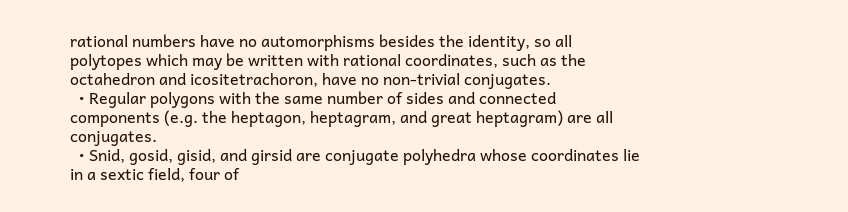rational numbers have no automorphisms besides the identity, so all polytopes which may be written with rational coordinates, such as the octahedron and icositetrachoron, have no non-trivial conjugates.
  • Regular polygons with the same number of sides and connected components (e.g. the heptagon, heptagram, and great heptagram) are all conjugates.
  • Snid, gosid, gisid, and girsid are conjugate polyhedra whose coordinates lie in a sextic field, four of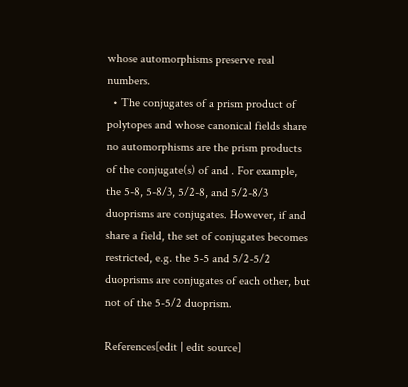whose automorphisms preserve real numbers.
  • The conjugates of a prism product of polytopes and whose canonical fields share no automorphisms are the prism products of the conjugate(s) of and . For example, the 5-8, 5-8/3, 5/2-8, and 5/2-8/3 duoprisms are conjugates. However, if and share a field, the set of conjugates becomes restricted, e.g. the 5-5 and 5/2-5/2 duoprisms are conjugates of each other, but not of the 5-5/2 duoprism.

References[edit | edit source]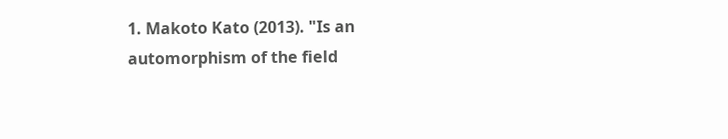1. Makoto Kato (2013). "Is an automorphism of the field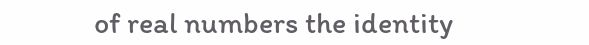of real numbers the identity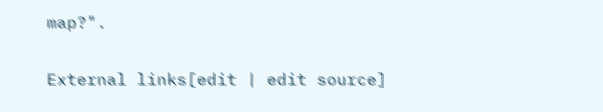map?".

External links[edit | edit source]